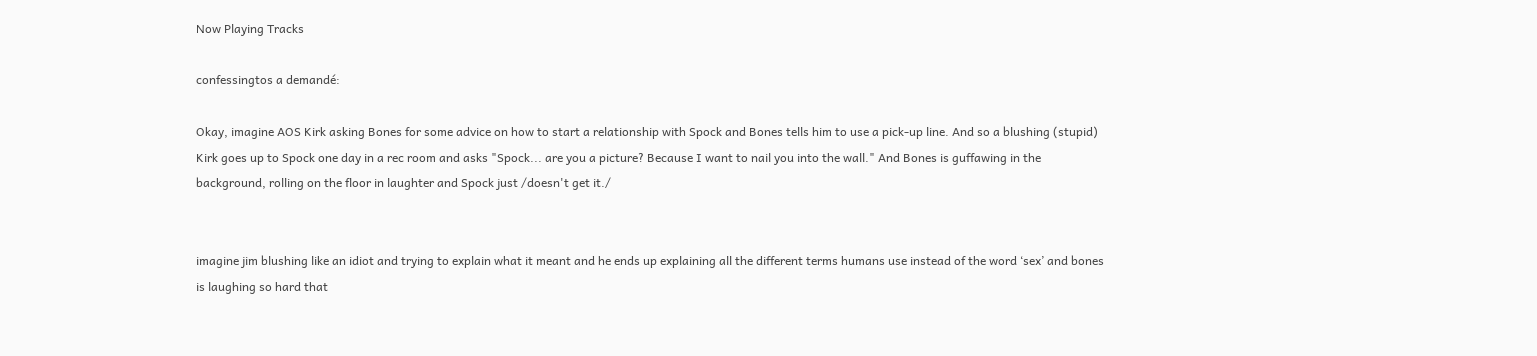Now Playing Tracks

confessingtos a demandé:

Okay, imagine AOS Kirk asking Bones for some advice on how to start a relationship with Spock and Bones tells him to use a pick-up line. And so a blushing (stupid) Kirk goes up to Spock one day in a rec room and asks "Spock... are you a picture? Because I want to nail you into the wall." And Bones is guffawing in the background, rolling on the floor in laughter and Spock just /doesn't get it./


imagine jim blushing like an idiot and trying to explain what it meant and he ends up explaining all the different terms humans use instead of the word ‘sex’ and bones is laughing so hard that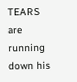TEARS are running down his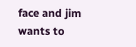face and jim wants to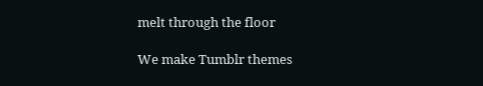melt through the floor

We make Tumblr themes